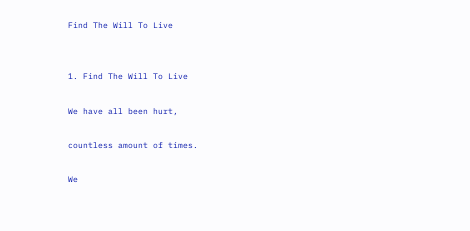Find The Will To Live


1. Find The Will To Live

We have all been hurt,

countless amount of times.

We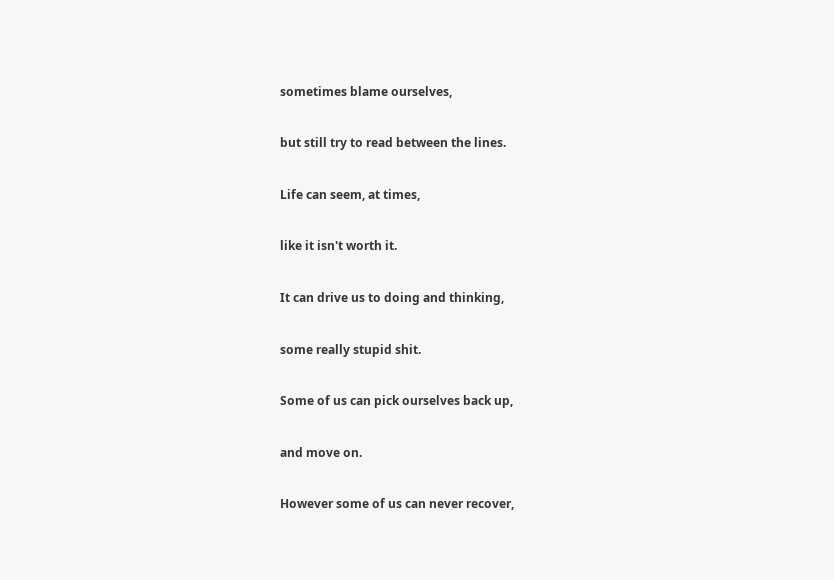sometimes blame ourselves,

but still try to read between the lines.

Life can seem, at times,

like it isn't worth it.

It can drive us to doing and thinking,

some really stupid shit.

Some of us can pick ourselves back up,

and move on.

However some of us can never recover,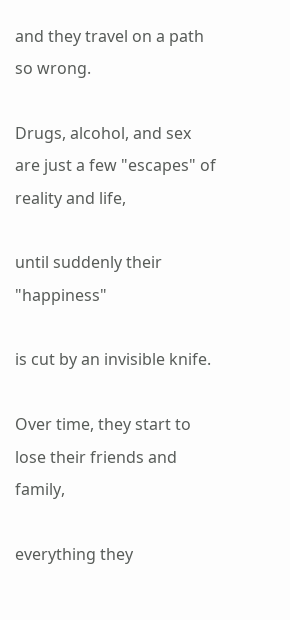and they travel on a path so wrong.

Drugs, alcohol, and sex are just a few "escapes" of reality and life,

until suddenly their "happiness"

is cut by an invisible knife.

Over time, they start to lose their friends and family,

everything they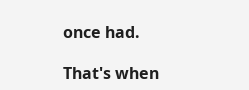once had.

That's when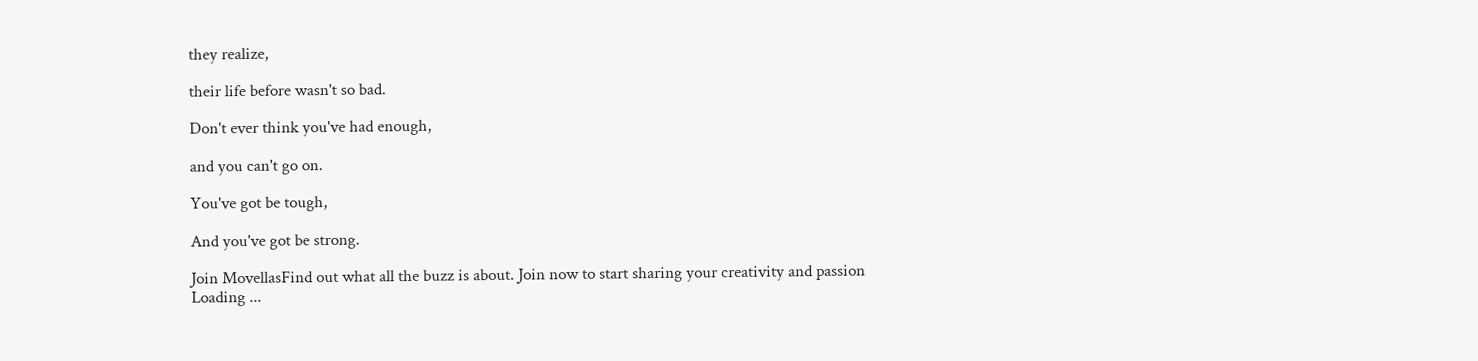they realize,

their life before wasn't so bad.

Don't ever think you've had enough,

and you can't go on.

You've got be tough,

And you've got be strong.

Join MovellasFind out what all the buzz is about. Join now to start sharing your creativity and passion
Loading ...